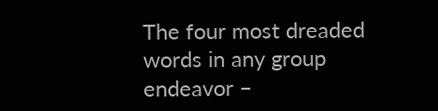The four most dreaded words in any group endeavor –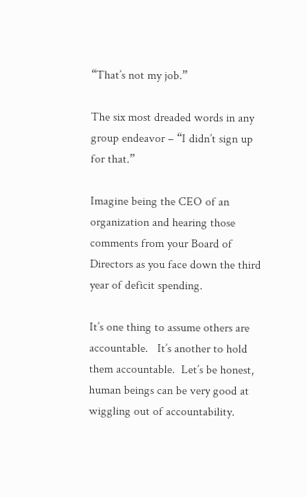“That’s not my job.”

The six most dreaded words in any group endeavor – “I didn’t sign up for that.”

Imagine being the CEO of an organization and hearing those comments from your Board of Directors as you face down the third year of deficit spending.

It’s one thing to assume others are accountable.   It’s another to hold them accountable.  Let’s be honest, human beings can be very good at wiggling out of accountability.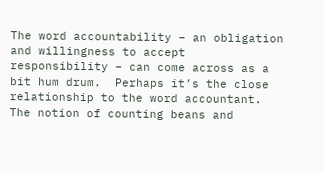The word accountability – an obligation and willingness to accept responsibility – can come across as a bit hum drum.  Perhaps it’s the close relationship to the word accountant.  The notion of counting beans and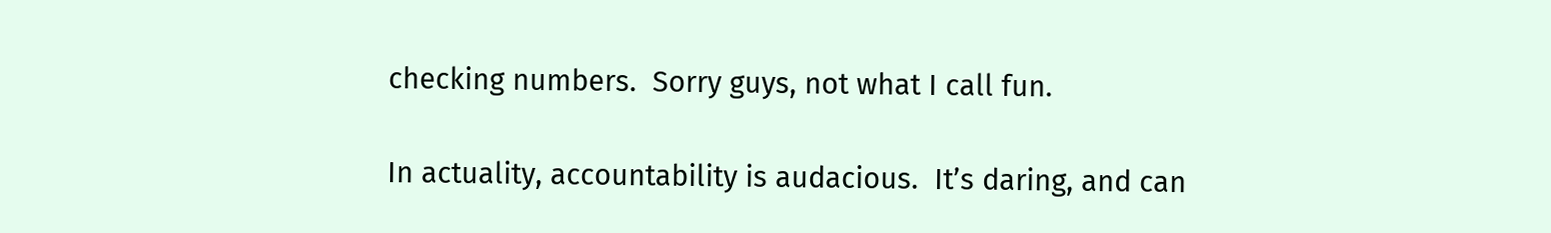checking numbers.  Sorry guys, not what I call fun.

In actuality, accountability is audacious.  It’s daring, and can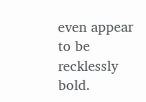even appear to be recklessly bold.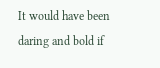It would have been daring and bold if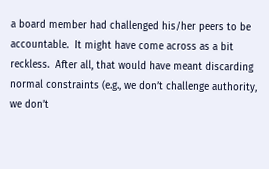a board member had challenged his/her peers to be accountable.  It might have come across as a bit reckless.  After all, that would have meant discarding normal constraints (e.g., we don’t challenge authority, we don’t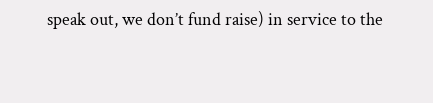speak out, we don’t fund raise) in service to the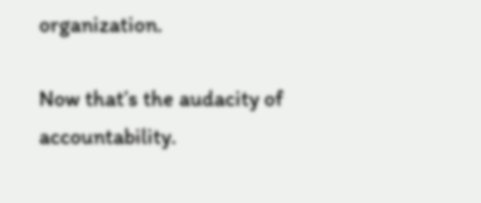organization.

Now that’s the audacity of accountability.